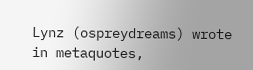Lynz (ospreydreams) wrote in metaquotes,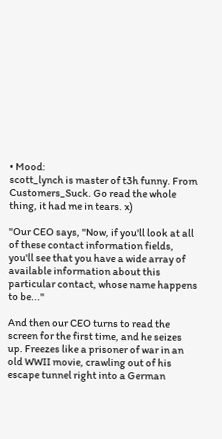• Mood:
scott_lynch is master of t3h funny. From Customers_Suck. Go read the whole thing, it had me in tears. x)

"Our CEO says, "Now, if you'll look at all of these contact information fields, you'll see that you have a wide array of available information about this particular contact, whose name happens to be..."

And then our CEO turns to read the screen for the first time, and he seizes up. Freezes like a prisoner of war in an old WWII movie, crawling out of his escape tunnel right into a German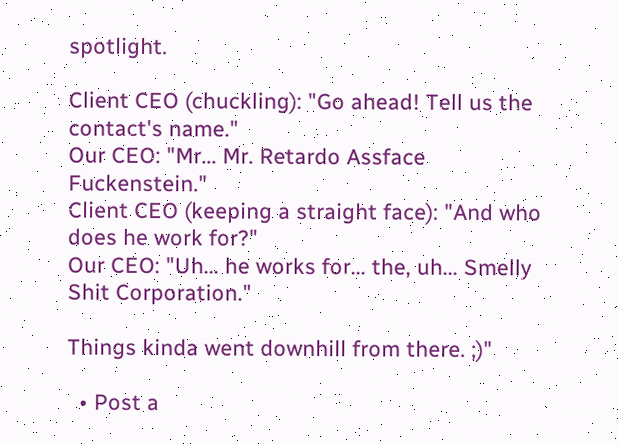spotlight.

Client CEO (chuckling): "Go ahead! Tell us the contact's name."
Our CEO: "Mr... Mr. Retardo Assface Fuckenstein."
Client CEO (keeping a straight face): "And who does he work for?"
Our CEO: "Uh... he works for... the, uh... Smelly Shit Corporation."

Things kinda went downhill from there. ;)"

  • Post a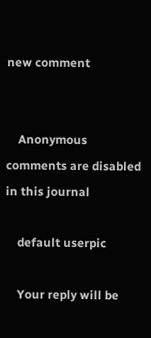new comment


    Anonymous comments are disabled in this journal

    default userpic

    Your reply will be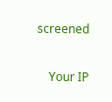screened

    Your IP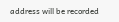address will be recorded